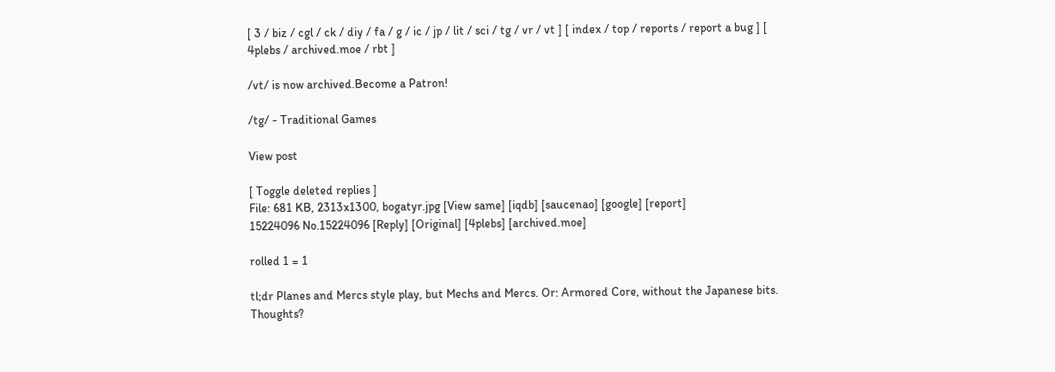[ 3 / biz / cgl / ck / diy / fa / g / ic / jp / lit / sci / tg / vr / vt ] [ index / top / reports / report a bug ] [ 4plebs / archived.moe / rbt ]

/vt/ is now archived.Become a Patron!

/tg/ - Traditional Games

View post

[ Toggle deleted replies ]
File: 681 KB, 2313x1300, bogatyr.jpg [View same] [iqdb] [saucenao] [google] [report]
15224096 No.15224096 [Reply] [Original] [4plebs] [archived.moe]

rolled 1 = 1

tl;dr Planes and Mercs style play, but Mechs and Mercs. Or: Armored Core, without the Japanese bits. Thoughts?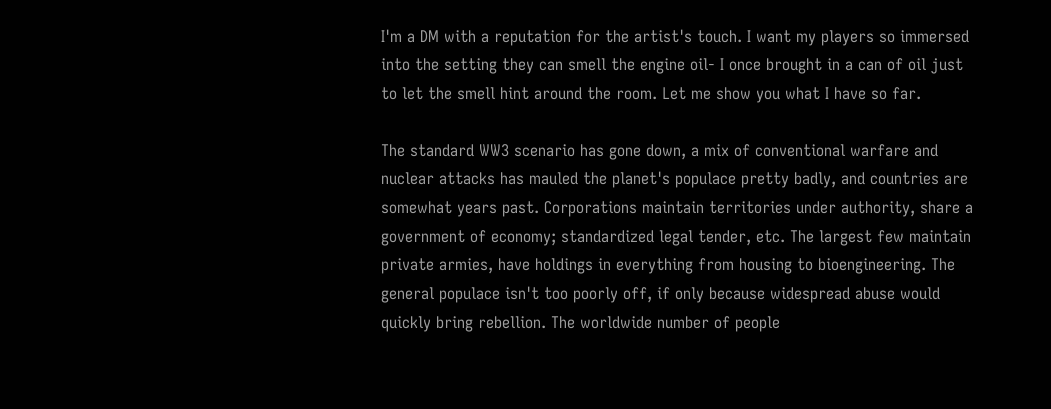I'm a DM with a reputation for the artist's touch. I want my players so immersed into the setting they can smell the engine oil- I once brought in a can of oil just to let the smell hint around the room. Let me show you what I have so far.

The standard WW3 scenario has gone down, a mix of conventional warfare and nuclear attacks has mauled the planet's populace pretty badly, and countries are somewhat years past. Corporations maintain territories under authority, share a government of economy; standardized legal tender, etc. The largest few maintain private armies, have holdings in everything from housing to bioengineering. The general populace isn't too poorly off, if only because widespread abuse would quickly bring rebellion. The worldwide number of people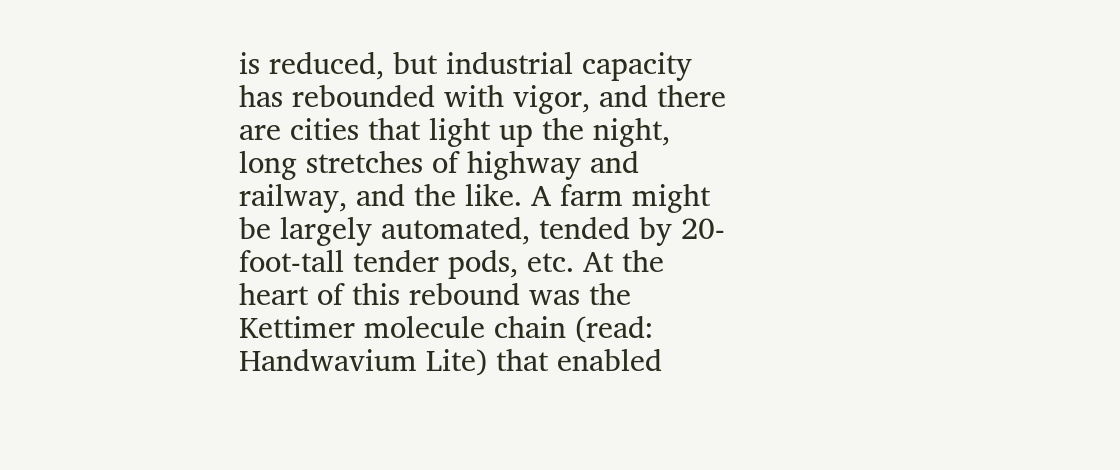is reduced, but industrial capacity has rebounded with vigor, and there are cities that light up the night, long stretches of highway and railway, and the like. A farm might be largely automated, tended by 20-foot-tall tender pods, etc. At the heart of this rebound was the Kettimer molecule chain (read: Handwavium Lite) that enabled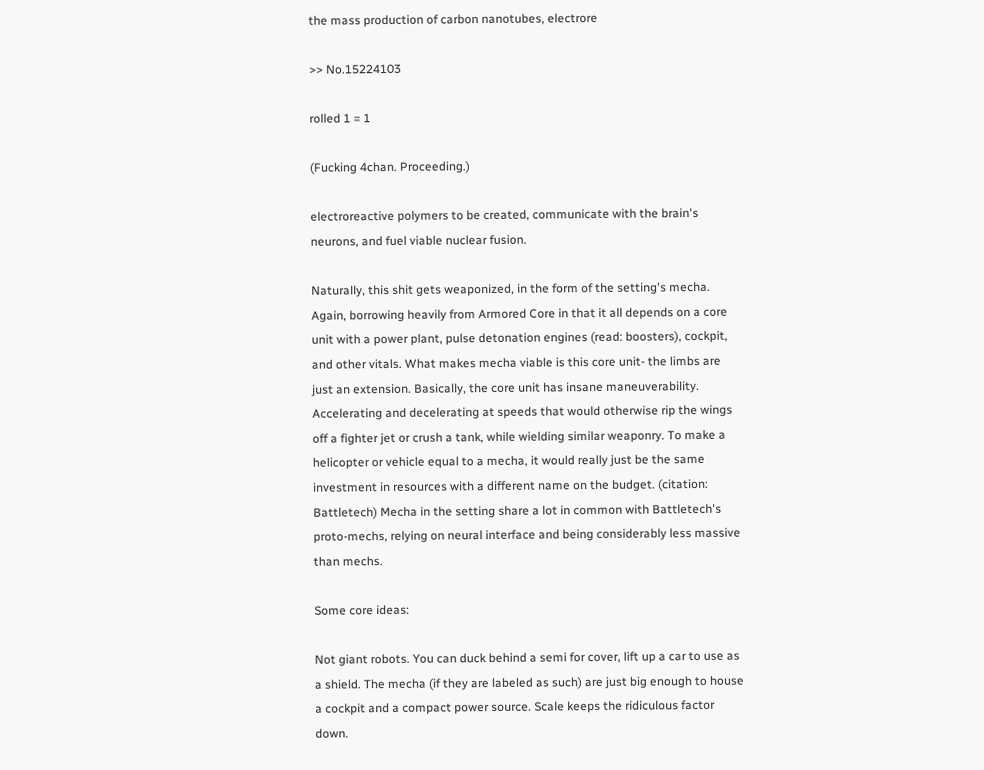the mass production of carbon nanotubes, electrore

>> No.15224103

rolled 1 = 1

(Fucking 4chan. Proceeding.)

electroreactive polymers to be created, communicate with the brain's neurons, and fuel viable nuclear fusion.

Naturally, this shit gets weaponized, in the form of the setting's mecha. Again, borrowing heavily from Armored Core in that it all depends on a core unit with a power plant, pulse detonation engines (read: boosters), cockpit, and other vitals. What makes mecha viable is this core unit- the limbs are just an extension. Basically, the core unit has insane maneuverability. Accelerating and decelerating at speeds that would otherwise rip the wings off a fighter jet or crush a tank, while wielding similar weaponry. To make a helicopter or vehicle equal to a mecha, it would really just be the same investment in resources with a different name on the budget. (citation: Battletech) Mecha in the setting share a lot in common with Battletech's proto-mechs, relying on neural interface and being considerably less massive than mechs.

Some core ideas:

Not giant robots. You can duck behind a semi for cover, lift up a car to use as a shield. The mecha (if they are labeled as such) are just big enough to house a cockpit and a compact power source. Scale keeps the ridiculous factor down.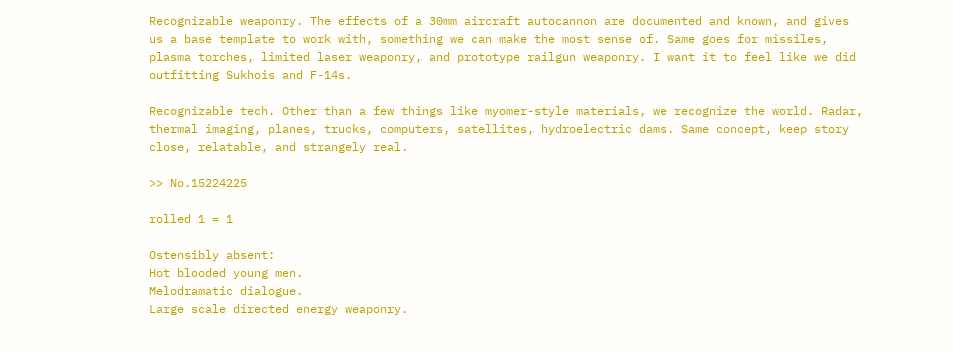Recognizable weaponry. The effects of a 30mm aircraft autocannon are documented and known, and gives us a base template to work with, something we can make the most sense of. Same goes for missiles, plasma torches, limited laser weaponry, and prototype railgun weaponry. I want it to feel like we did outfitting Sukhois and F-14s.

Recognizable tech. Other than a few things like myomer-style materials, we recognize the world. Radar, thermal imaging, planes, trucks, computers, satellites, hydroelectric dams. Same concept, keep story close, relatable, and strangely real.

>> No.15224225

rolled 1 = 1

Ostensibly absent:
Hot blooded young men.
Melodramatic dialogue.
Large scale directed energy weaponry.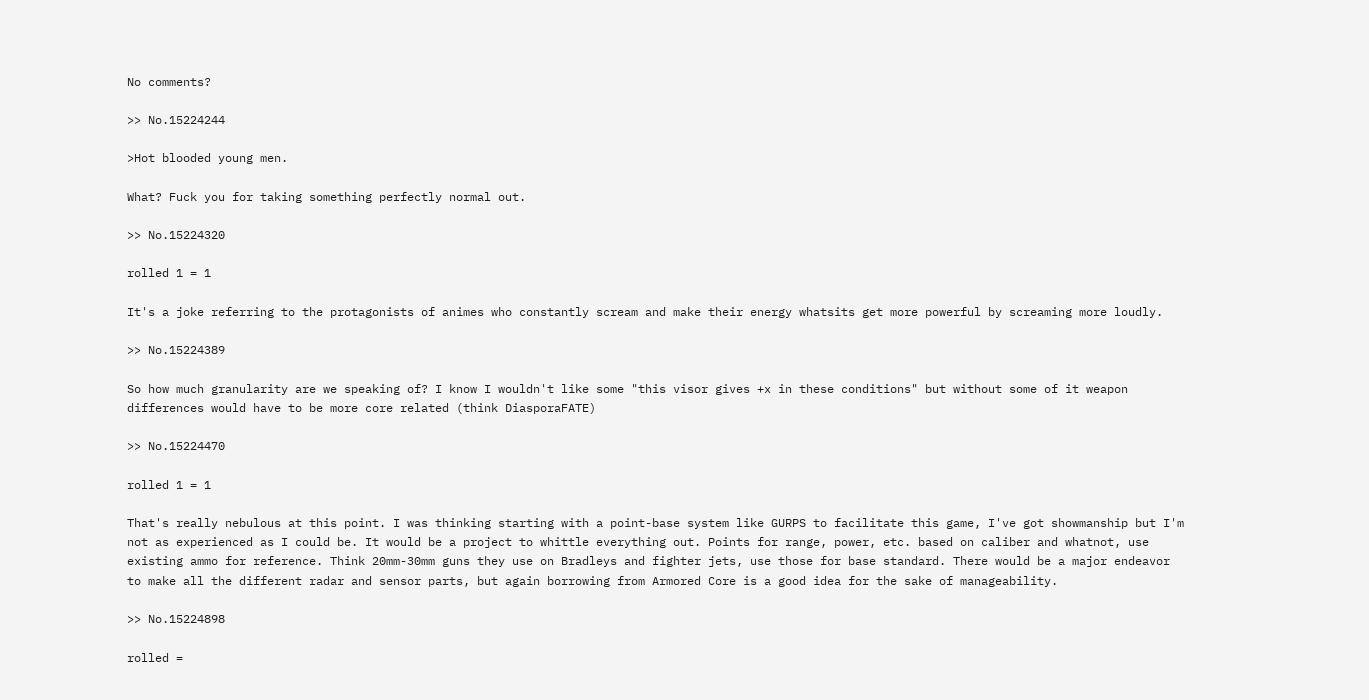No comments?

>> No.15224244

>Hot blooded young men.

What? Fuck you for taking something perfectly normal out.

>> No.15224320

rolled 1 = 1

It's a joke referring to the protagonists of animes who constantly scream and make their energy whatsits get more powerful by screaming more loudly.

>> No.15224389

So how much granularity are we speaking of? I know I wouldn't like some "this visor gives +x in these conditions" but without some of it weapon differences would have to be more core related (think DiasporaFATE)

>> No.15224470

rolled 1 = 1

That's really nebulous at this point. I was thinking starting with a point-base system like GURPS to facilitate this game, I've got showmanship but I'm not as experienced as I could be. It would be a project to whittle everything out. Points for range, power, etc. based on caliber and whatnot, use existing ammo for reference. Think 20mm-30mm guns they use on Bradleys and fighter jets, use those for base standard. There would be a major endeavor to make all the different radar and sensor parts, but again borrowing from Armored Core is a good idea for the sake of manageability.

>> No.15224898

rolled =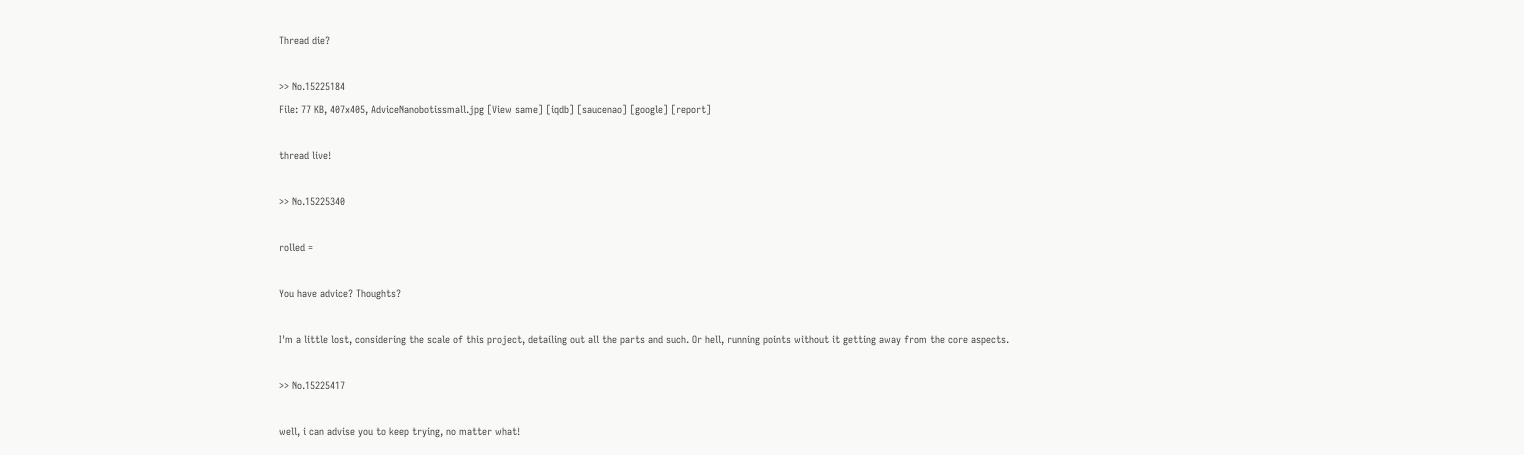Thread die?

>> No.15225184
File: 77 KB, 407x405, AdviceNanobotissmall.jpg [View same] [iqdb] [saucenao] [google] [report]

thread live!

>> No.15225340

rolled =

You have advice? Thoughts?

I'm a little lost, considering the scale of this project, detailing out all the parts and such. Or hell, running points without it getting away from the core aspects.

>> No.15225417

well, i can advise you to keep trying, no matter what!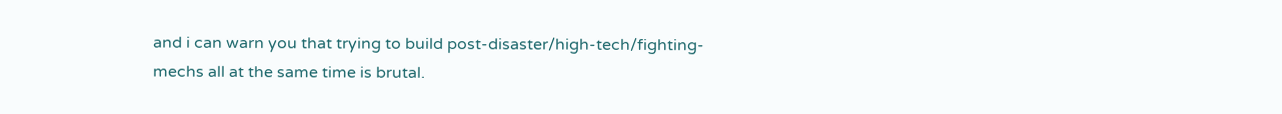and i can warn you that trying to build post-disaster/high-tech/fighting-mechs all at the same time is brutal.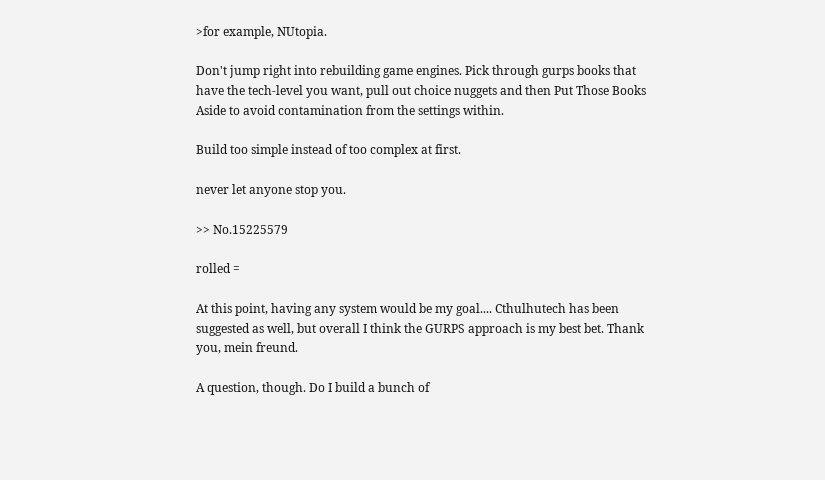>for example, NUtopia.

Don't jump right into rebuilding game engines. Pick through gurps books that have the tech-level you want, pull out choice nuggets and then Put Those Books Aside to avoid contamination from the settings within.

Build too simple instead of too complex at first.

never let anyone stop you.

>> No.15225579

rolled =

At this point, having any system would be my goal.... Cthulhutech has been suggested as well, but overall I think the GURPS approach is my best bet. Thank you, mein freund.

A question, though. Do I build a bunch of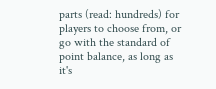parts (read: hundreds) for players to choose from, or go with the standard of point balance, as long as it's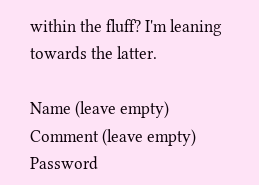within the fluff? I'm leaning towards the latter.

Name (leave empty)
Comment (leave empty)
Password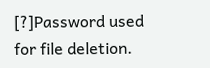[?]Password used for file deletion.